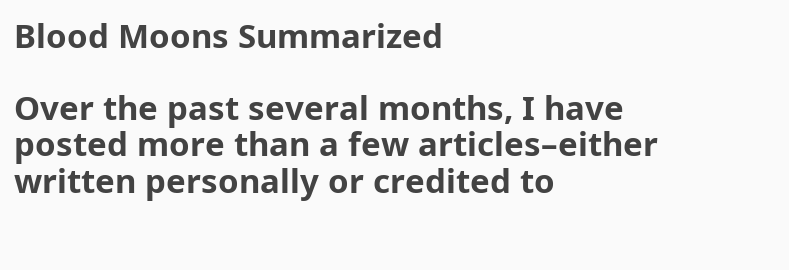Blood Moons Summarized

Over the past several months, I have posted more than a few articles–either written personally or credited to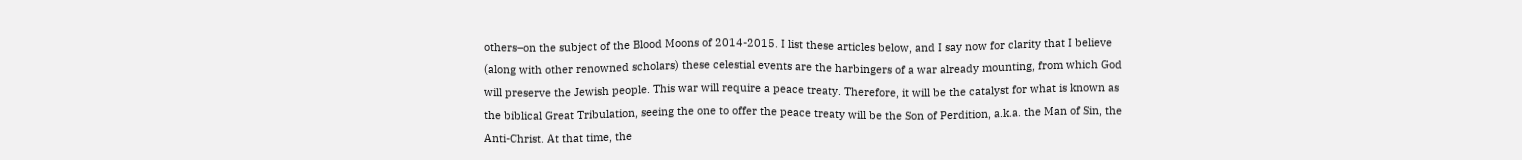others–on the subject of the Blood Moons of 2014-2015. I list these articles below, and I say now for clarity that I believe (along with other renowned scholars) these celestial events are the harbingers of a war already mounting, from which God will preserve the Jewish people. This war will require a peace treaty. Therefore, it will be the catalyst for what is known as the biblical Great Tribulation, seeing the one to offer the peace treaty will be the Son of Perdition, a.k.a. the Man of Sin, the Anti-Christ. At that time, the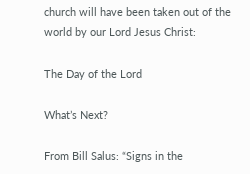church will have been taken out of the world by our Lord Jesus Christ:

The Day of the Lord

What’s Next?

From Bill Salus: “Signs in the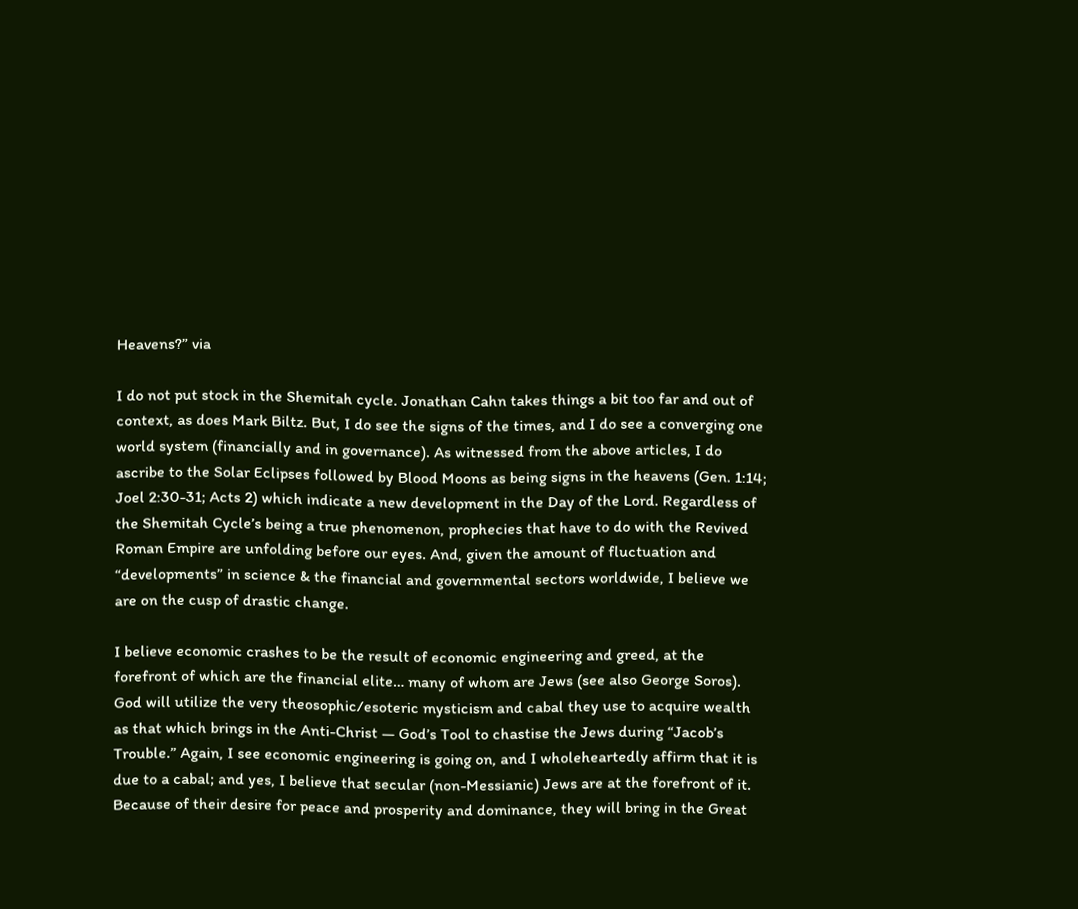Heavens?” via

I do not put stock in the Shemitah cycle. Jonathan Cahn takes things a bit too far and out of context, as does Mark Biltz. But, I do see the signs of the times, and I do see a converging one world system (financially and in governance). As witnessed from the above articles, I do ascribe to the Solar Eclipses followed by Blood Moons as being signs in the heavens (Gen. 1:14; Joel 2:30-31; Acts 2) which indicate a new development in the Day of the Lord. Regardless of the Shemitah Cycle’s being a true phenomenon, prophecies that have to do with the Revived Roman Empire are unfolding before our eyes. And, given the amount of fluctuation and “developments” in science & the financial and governmental sectors worldwide, I believe we are on the cusp of drastic change.

I believe economic crashes to be the result of economic engineering and greed, at the forefront of which are the financial elite… many of whom are Jews (see also George Soros). God will utilize the very theosophic/esoteric mysticism and cabal they use to acquire wealth as that which brings in the Anti-Christ — God’s Tool to chastise the Jews during “Jacob’s Trouble.” Again, I see economic engineering is going on, and I wholeheartedly affirm that it is due to a cabal; and yes, I believe that secular (non-Messianic) Jews are at the forefront of it. Because of their desire for peace and prosperity and dominance, they will bring in the Great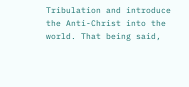Tribulation and introduce the Anti-Christ into the world. That being said,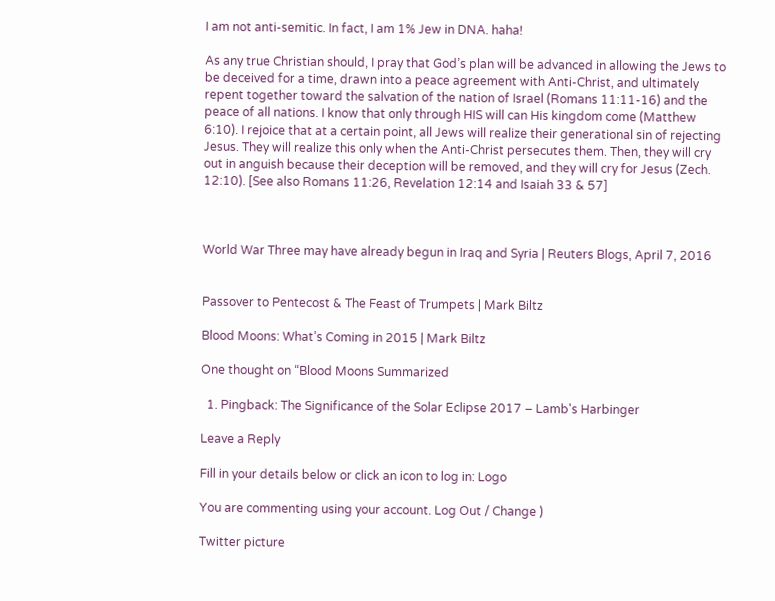I am not anti-semitic. In fact, I am 1% Jew in DNA. haha!

As any true Christian should, I pray that God’s plan will be advanced in allowing the Jews to be deceived for a time, drawn into a peace agreement with Anti-Christ, and ultimately repent together toward the salvation of the nation of Israel (Romans 11:11-16) and the peace of all nations. I know that only through HIS will can His kingdom come (Matthew 6:10). I rejoice that at a certain point, all Jews will realize their generational sin of rejecting Jesus. They will realize this only when the Anti-Christ persecutes them. Then, they will cry out in anguish because their deception will be removed, and they will cry for Jesus (Zech. 12:10). [See also Romans 11:26, Revelation 12:14 and Isaiah 33 & 57]



World War Three may have already begun in Iraq and Syria | Reuters Blogs, April 7, 2016


Passover to Pentecost & The Feast of Trumpets | Mark Biltz

Blood Moons: What’s Coming in 2015 | Mark Biltz

One thought on “Blood Moons Summarized

  1. Pingback: The Significance of the Solar Eclipse 2017 – Lamb's Harbinger

Leave a Reply

Fill in your details below or click an icon to log in: Logo

You are commenting using your account. Log Out / Change )

Twitter picture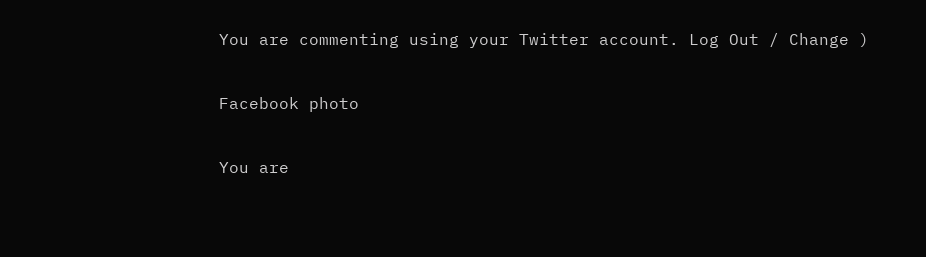You are commenting using your Twitter account. Log Out / Change )

Facebook photo

You are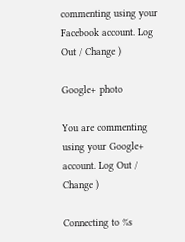commenting using your Facebook account. Log Out / Change )

Google+ photo

You are commenting using your Google+ account. Log Out / Change )

Connecting to %s